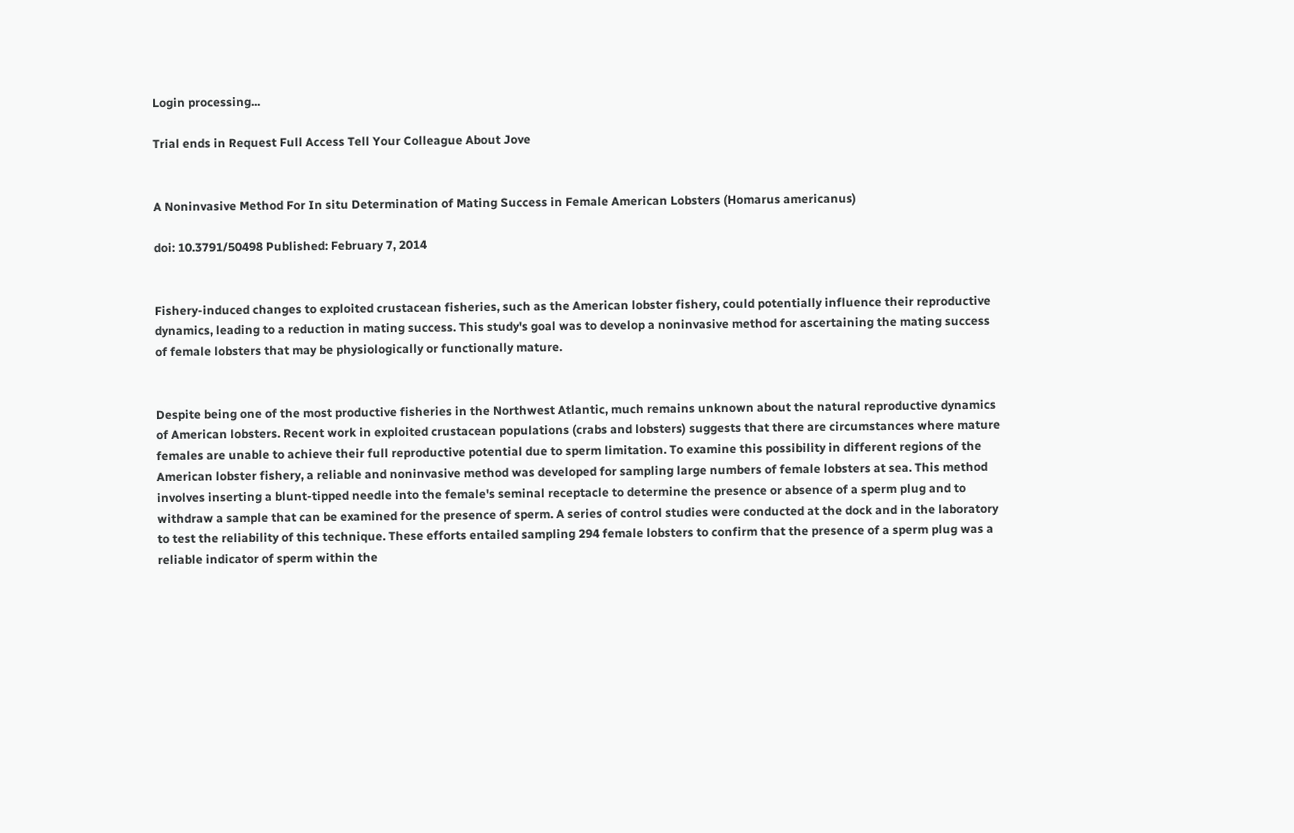Login processing...

Trial ends in Request Full Access Tell Your Colleague About Jove


A Noninvasive Method For In situ Determination of Mating Success in Female American Lobsters (Homarus americanus)

doi: 10.3791/50498 Published: February 7, 2014


Fishery-induced changes to exploited crustacean fisheries, such as the American lobster fishery, could potentially influence their reproductive dynamics, leading to a reduction in mating success. This study's goal was to develop a noninvasive method for ascertaining the mating success of female lobsters that may be physiologically or functionally mature.


Despite being one of the most productive fisheries in the Northwest Atlantic, much remains unknown about the natural reproductive dynamics of American lobsters. Recent work in exploited crustacean populations (crabs and lobsters) suggests that there are circumstances where mature females are unable to achieve their full reproductive potential due to sperm limitation. To examine this possibility in different regions of the American lobster fishery, a reliable and noninvasive method was developed for sampling large numbers of female lobsters at sea. This method involves inserting a blunt-tipped needle into the female's seminal receptacle to determine the presence or absence of a sperm plug and to withdraw a sample that can be examined for the presence of sperm. A series of control studies were conducted at the dock and in the laboratory to test the reliability of this technique. These efforts entailed sampling 294 female lobsters to confirm that the presence of a sperm plug was a reliable indicator of sperm within the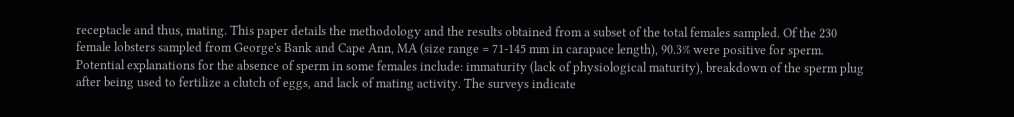receptacle and thus, mating. This paper details the methodology and the results obtained from a subset of the total females sampled. Of the 230 female lobsters sampled from George's Bank and Cape Ann, MA (size range = 71-145 mm in carapace length), 90.3% were positive for sperm. Potential explanations for the absence of sperm in some females include: immaturity (lack of physiological maturity), breakdown of the sperm plug after being used to fertilize a clutch of eggs, and lack of mating activity. The surveys indicate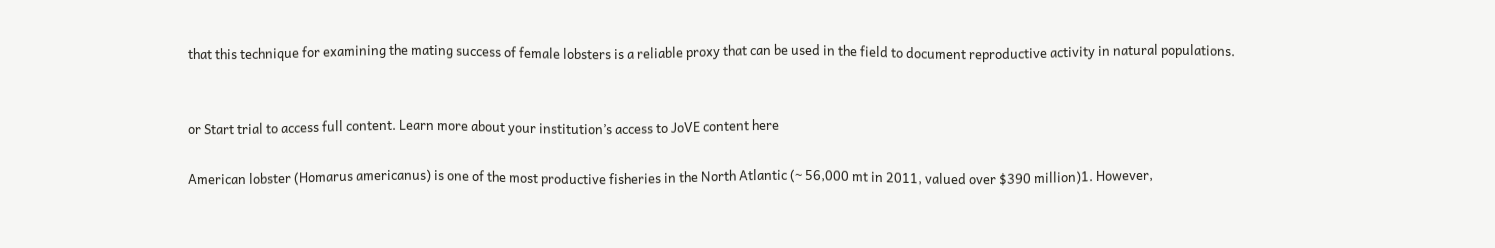that this technique for examining the mating success of female lobsters is a reliable proxy that can be used in the field to document reproductive activity in natural populations.


or Start trial to access full content. Learn more about your institution’s access to JoVE content here

American lobster (Homarus americanus) is one of the most productive fisheries in the North Atlantic (~ 56,000 mt in 2011, valued over $390 million)1. However,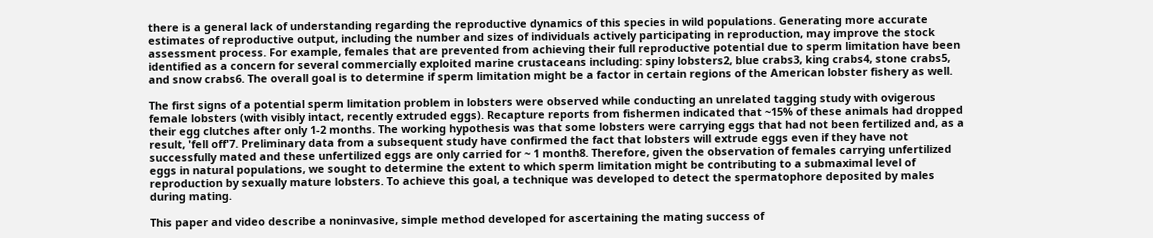there is a general lack of understanding regarding the reproductive dynamics of this species in wild populations. Generating more accurate estimates of reproductive output, including the number and sizes of individuals actively participating in reproduction, may improve the stock assessment process. For example, females that are prevented from achieving their full reproductive potential due to sperm limitation have been identified as a concern for several commercially exploited marine crustaceans including: spiny lobsters2, blue crabs3, king crabs4, stone crabs5, and snow crabs6. The overall goal is to determine if sperm limitation might be a factor in certain regions of the American lobster fishery as well.

The first signs of a potential sperm limitation problem in lobsters were observed while conducting an unrelated tagging study with ovigerous female lobsters (with visibly intact, recently extruded eggs). Recapture reports from fishermen indicated that ~15% of these animals had dropped their egg clutches after only 1-2 months. The working hypothesis was that some lobsters were carrying eggs that had not been fertilized and, as a result, 'fell off'7. Preliminary data from a subsequent study have confirmed the fact that lobsters will extrude eggs even if they have not successfully mated and these unfertilized eggs are only carried for ~ 1 month8. Therefore, given the observation of females carrying unfertilized eggs in natural populations, we sought to determine the extent to which sperm limitation might be contributing to a submaximal level of reproduction by sexually mature lobsters. To achieve this goal, a technique was developed to detect the spermatophore deposited by males during mating.

This paper and video describe a noninvasive, simple method developed for ascertaining the mating success of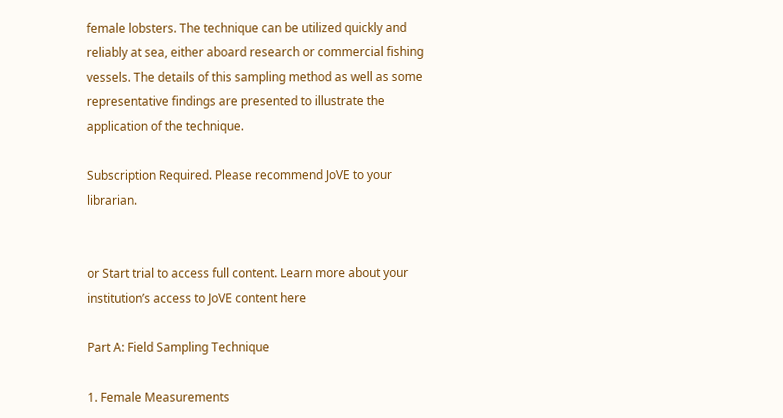female lobsters. The technique can be utilized quickly and reliably at sea, either aboard research or commercial fishing vessels. The details of this sampling method as well as some representative findings are presented to illustrate the application of the technique.

Subscription Required. Please recommend JoVE to your librarian.


or Start trial to access full content. Learn more about your institution’s access to JoVE content here

Part A: Field Sampling Technique

1. Female Measurements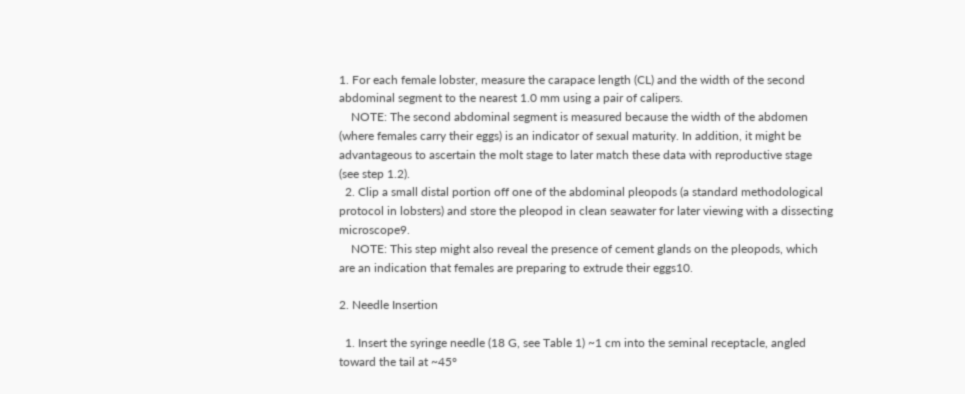1. For each female lobster, measure the carapace length (CL) and the width of the second abdominal segment to the nearest 1.0 mm using a pair of calipers.
    NOTE: The second abdominal segment is measured because the width of the abdomen (where females carry their eggs) is an indicator of sexual maturity. In addition, it might be advantageous to ascertain the molt stage to later match these data with reproductive stage (see step 1.2).
  2. Clip a small distal portion off one of the abdominal pleopods (a standard methodological protocol in lobsters) and store the pleopod in clean seawater for later viewing with a dissecting microscope9.
    NOTE: This step might also reveal the presence of cement glands on the pleopods, which are an indication that females are preparing to extrude their eggs10.

2. Needle Insertion

  1. Insert the syringe needle (18 G, see Table 1) ~1 cm into the seminal receptacle, angled toward the tail at ~45°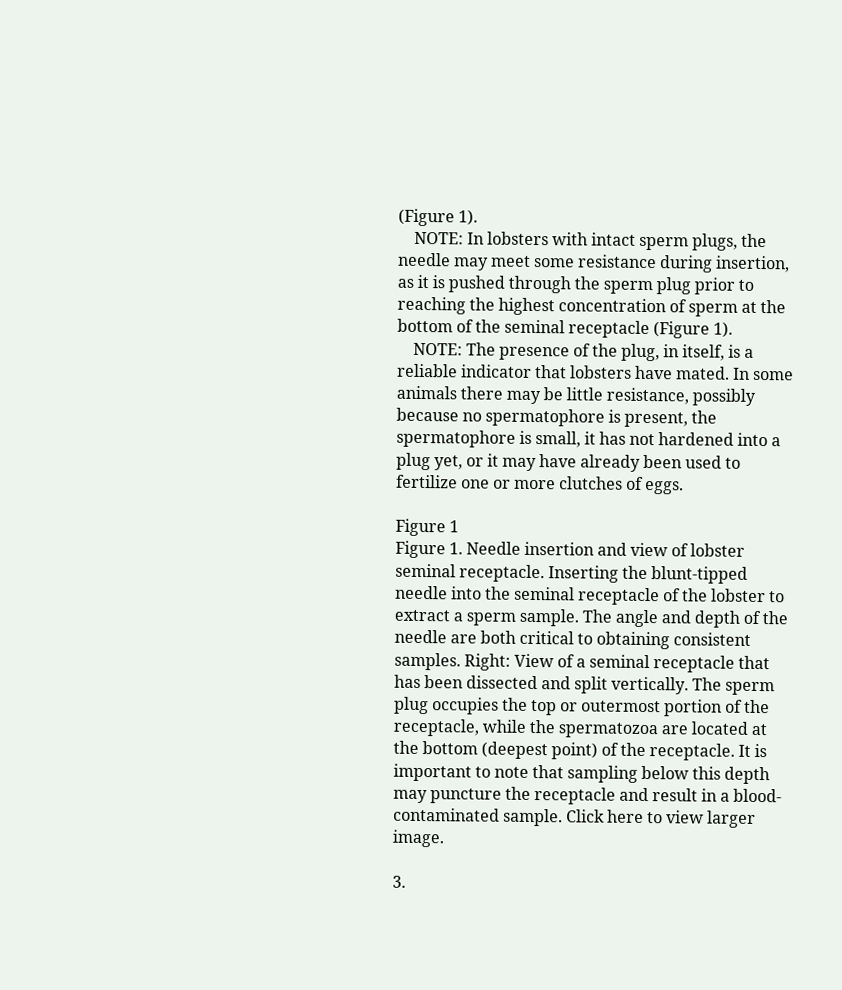(Figure 1).
    NOTE: In lobsters with intact sperm plugs, the needle may meet some resistance during insertion, as it is pushed through the sperm plug prior to reaching the highest concentration of sperm at the bottom of the seminal receptacle (Figure 1).
    NOTE: The presence of the plug, in itself, is a reliable indicator that lobsters have mated. In some animals there may be little resistance, possibly because no spermatophore is present, the spermatophore is small, it has not hardened into a plug yet, or it may have already been used to fertilize one or more clutches of eggs.

Figure 1
Figure 1. Needle insertion and view of lobster seminal receptacle. Inserting the blunt-tipped needle into the seminal receptacle of the lobster to extract a sperm sample. The angle and depth of the needle are both critical to obtaining consistent samples. Right: View of a seminal receptacle that has been dissected and split vertically. The sperm plug occupies the top or outermost portion of the receptacle, while the spermatozoa are located at the bottom (deepest point) of the receptacle. It is important to note that sampling below this depth may puncture the receptacle and result in a blood-contaminated sample. Click here to view larger image.

3.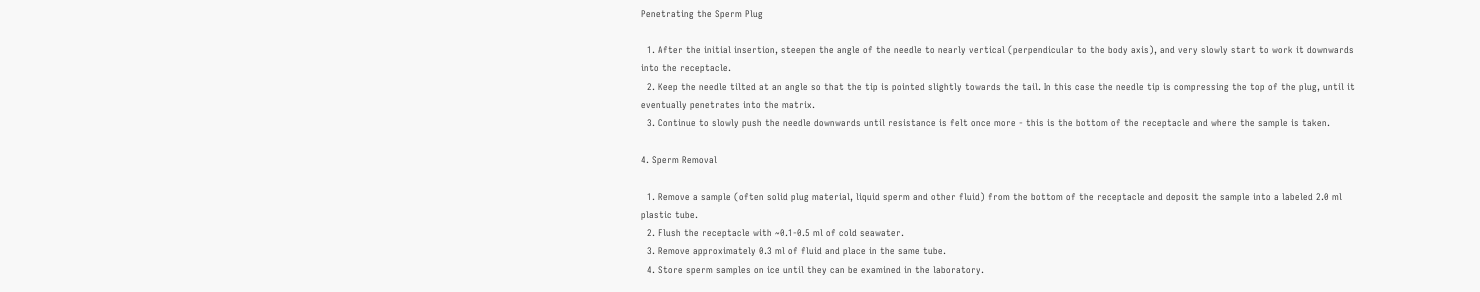Penetrating the Sperm Plug

  1. After the initial insertion, steepen the angle of the needle to nearly vertical (perpendicular to the body axis), and very slowly start to work it downwards into the receptacle.
  2. Keep the needle tilted at an angle so that the tip is pointed slightly towards the tail. In this case the needle tip is compressing the top of the plug, until it eventually penetrates into the matrix.
  3. Continue to slowly push the needle downwards until resistance is felt once more - this is the bottom of the receptacle and where the sample is taken.

4. Sperm Removal

  1. Remove a sample (often solid plug material, liquid sperm and other fluid) from the bottom of the receptacle and deposit the sample into a labeled 2.0 ml plastic tube.
  2. Flush the receptacle with ~0.1-0.5 ml of cold seawater.
  3. Remove approximately 0.3 ml of fluid and place in the same tube.
  4. Store sperm samples on ice until they can be examined in the laboratory.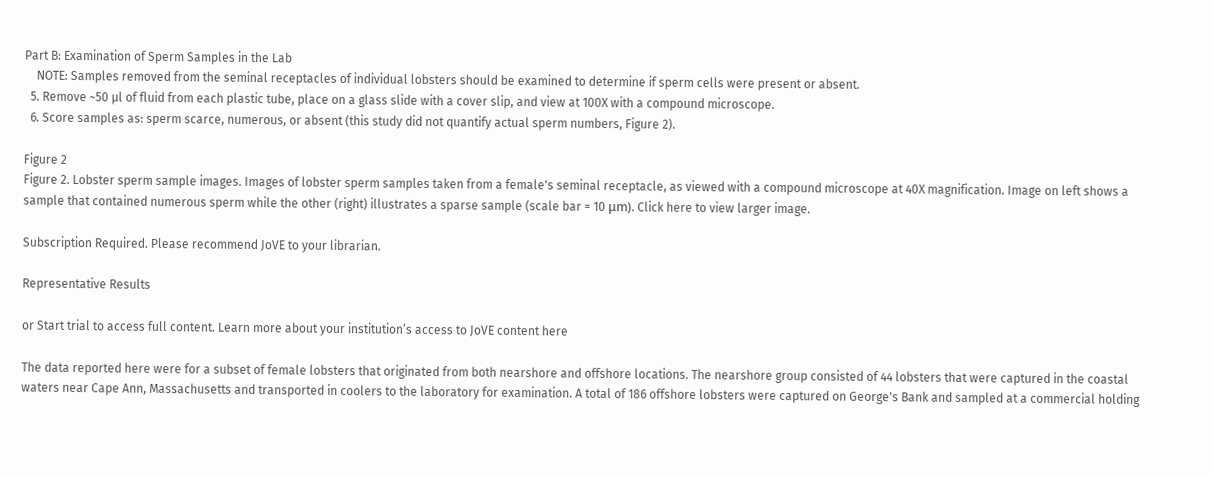Part B: Examination of Sperm Samples in the Lab
    NOTE: Samples removed from the seminal receptacles of individual lobsters should be examined to determine if sperm cells were present or absent.
  5. Remove ~50 µl of fluid from each plastic tube, place on a glass slide with a cover slip, and view at 100X with a compound microscope.
  6. Score samples as: sperm scarce, numerous, or absent (this study did not quantify actual sperm numbers, Figure 2).

Figure 2
Figure 2. Lobster sperm sample images. Images of lobster sperm samples taken from a female's seminal receptacle, as viewed with a compound microscope at 40X magnification. Image on left shows a sample that contained numerous sperm while the other (right) illustrates a sparse sample (scale bar = 10 μm). Click here to view larger image.

Subscription Required. Please recommend JoVE to your librarian.

Representative Results

or Start trial to access full content. Learn more about your institution’s access to JoVE content here

The data reported here were for a subset of female lobsters that originated from both nearshore and offshore locations. The nearshore group consisted of 44 lobsters that were captured in the coastal waters near Cape Ann, Massachusetts and transported in coolers to the laboratory for examination. A total of 186 offshore lobsters were captured on George's Bank and sampled at a commercial holding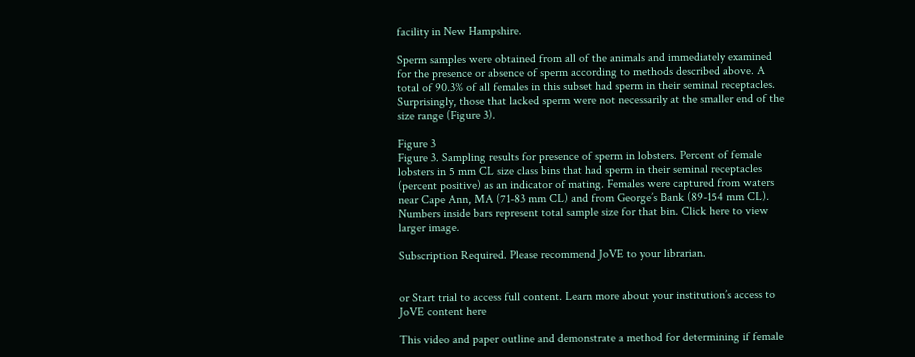facility in New Hampshire.

Sperm samples were obtained from all of the animals and immediately examined for the presence or absence of sperm according to methods described above. A total of 90.3% of all females in this subset had sperm in their seminal receptacles. Surprisingly, those that lacked sperm were not necessarily at the smaller end of the size range (Figure 3).

Figure 3
Figure 3. Sampling results for presence of sperm in lobsters. Percent of female lobsters in 5 mm CL size class bins that had sperm in their seminal receptacles (percent positive) as an indicator of mating. Females were captured from waters near Cape Ann, MA (71-83 mm CL) and from George’s Bank (89-154 mm CL).  Numbers inside bars represent total sample size for that bin. Click here to view larger image.

Subscription Required. Please recommend JoVE to your librarian.


or Start trial to access full content. Learn more about your institution’s access to JoVE content here

This video and paper outline and demonstrate a method for determining if female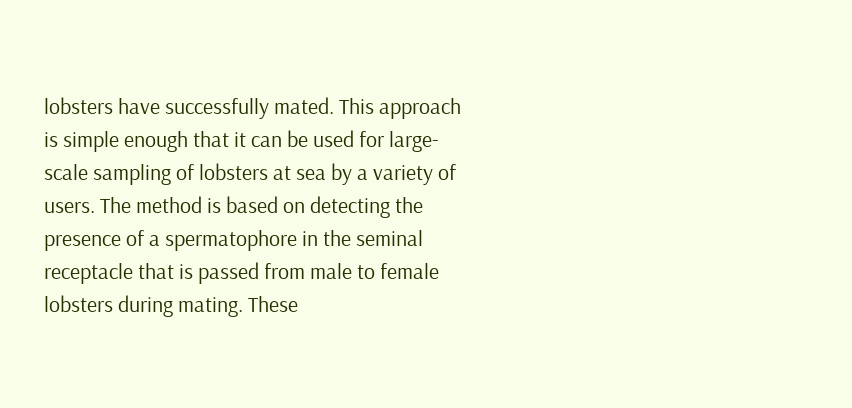lobsters have successfully mated. This approach is simple enough that it can be used for large-scale sampling of lobsters at sea by a variety of users. The method is based on detecting the presence of a spermatophore in the seminal receptacle that is passed from male to female lobsters during mating. These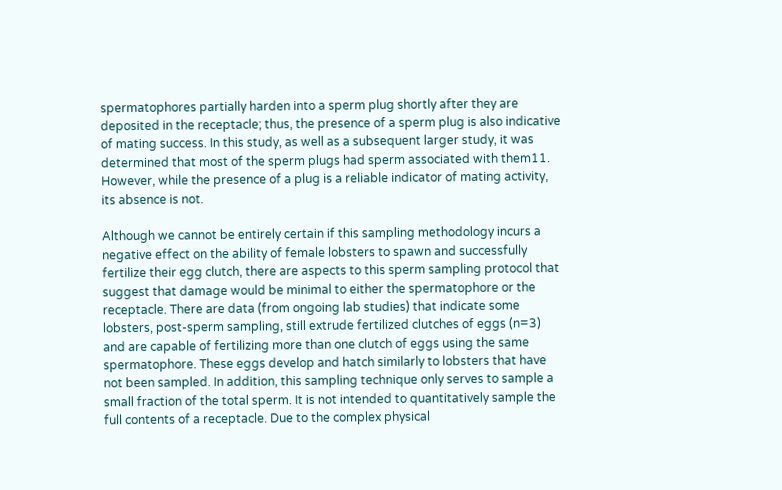spermatophores partially harden into a sperm plug shortly after they are deposited in the receptacle; thus, the presence of a sperm plug is also indicative of mating success. In this study, as well as a subsequent larger study, it was determined that most of the sperm plugs had sperm associated with them11. However, while the presence of a plug is a reliable indicator of mating activity, its absence is not.

Although we cannot be entirely certain if this sampling methodology incurs a negative effect on the ability of female lobsters to spawn and successfully fertilize their egg clutch, there are aspects to this sperm sampling protocol that suggest that damage would be minimal to either the spermatophore or the receptacle. There are data (from ongoing lab studies) that indicate some lobsters, post-sperm sampling, still extrude fertilized clutches of eggs (n=3) and are capable of fertilizing more than one clutch of eggs using the same spermatophore. These eggs develop and hatch similarly to lobsters that have not been sampled. In addition, this sampling technique only serves to sample a small fraction of the total sperm. It is not intended to quantitatively sample the full contents of a receptacle. Due to the complex physical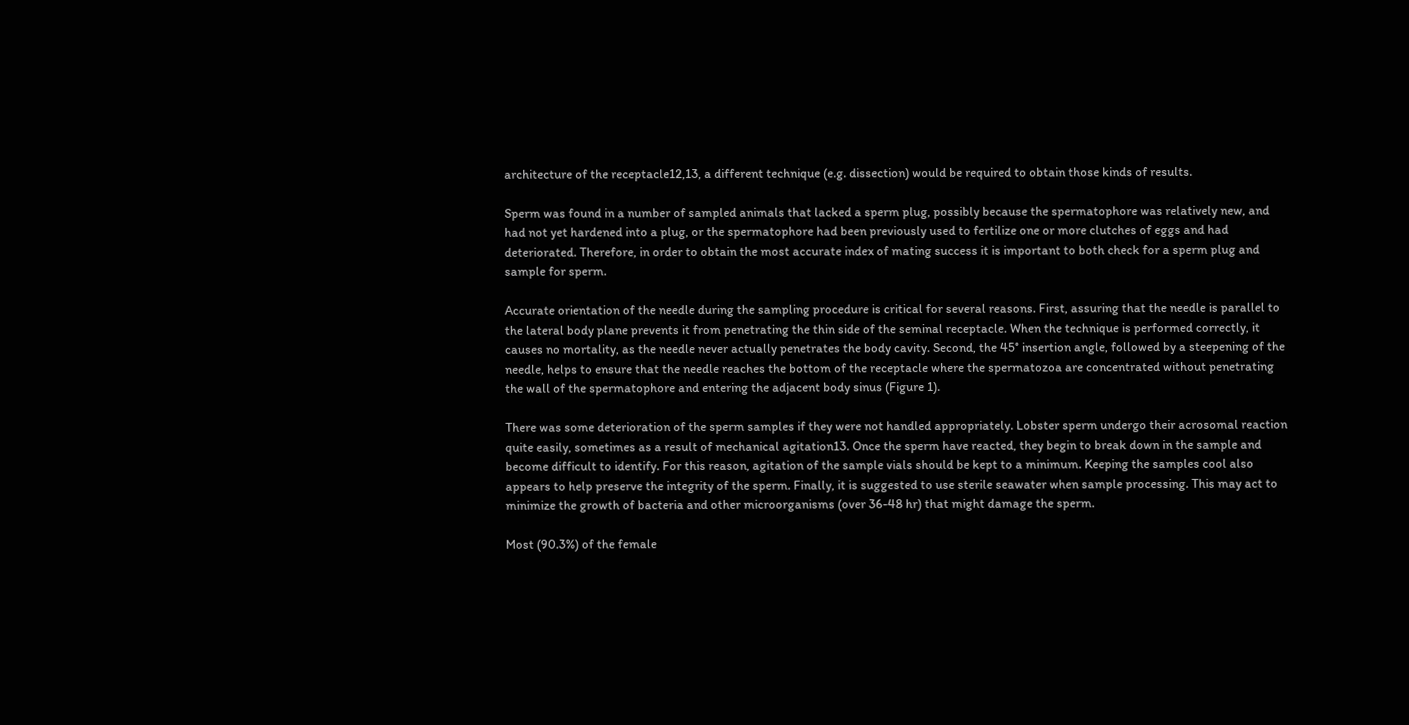architecture of the receptacle12,13, a different technique (e.g. dissection) would be required to obtain those kinds of results.

Sperm was found in a number of sampled animals that lacked a sperm plug, possibly because the spermatophore was relatively new, and had not yet hardened into a plug, or the spermatophore had been previously used to fertilize one or more clutches of eggs and had deteriorated. Therefore, in order to obtain the most accurate index of mating success it is important to both check for a sperm plug and sample for sperm.

Accurate orientation of the needle during the sampling procedure is critical for several reasons. First, assuring that the needle is parallel to the lateral body plane prevents it from penetrating the thin side of the seminal receptacle. When the technique is performed correctly, it causes no mortality, as the needle never actually penetrates the body cavity. Second, the 45° insertion angle, followed by a steepening of the needle, helps to ensure that the needle reaches the bottom of the receptacle where the spermatozoa are concentrated without penetrating the wall of the spermatophore and entering the adjacent body sinus (Figure 1).

There was some deterioration of the sperm samples if they were not handled appropriately. Lobster sperm undergo their acrosomal reaction quite easily, sometimes as a result of mechanical agitation13. Once the sperm have reacted, they begin to break down in the sample and become difficult to identify. For this reason, agitation of the sample vials should be kept to a minimum. Keeping the samples cool also appears to help preserve the integrity of the sperm. Finally, it is suggested to use sterile seawater when sample processing. This may act to minimize the growth of bacteria and other microorganisms (over 36-48 hr) that might damage the sperm.

Most (90.3%) of the female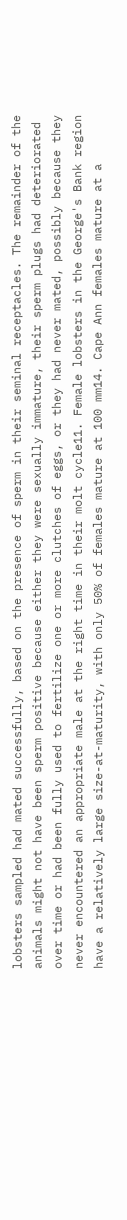lobsters sampled had mated successfully, based on the presence of sperm in their seminal receptacles. The remainder of the animals might not have been sperm positive because either they were sexually immature, their sperm plugs had deteriorated over time or had been fully used to fertilize one or more clutches of eggs, or they had never mated, possibly because they never encountered an appropriate male at the right time in their molt cycle11. Female lobsters in the George's Bank region have a relatively large size-at-maturity, with only 50% of females mature at 100 mm14. Cape Ann females mature at a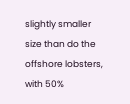slightly smaller size than do the offshore lobsters, with 50%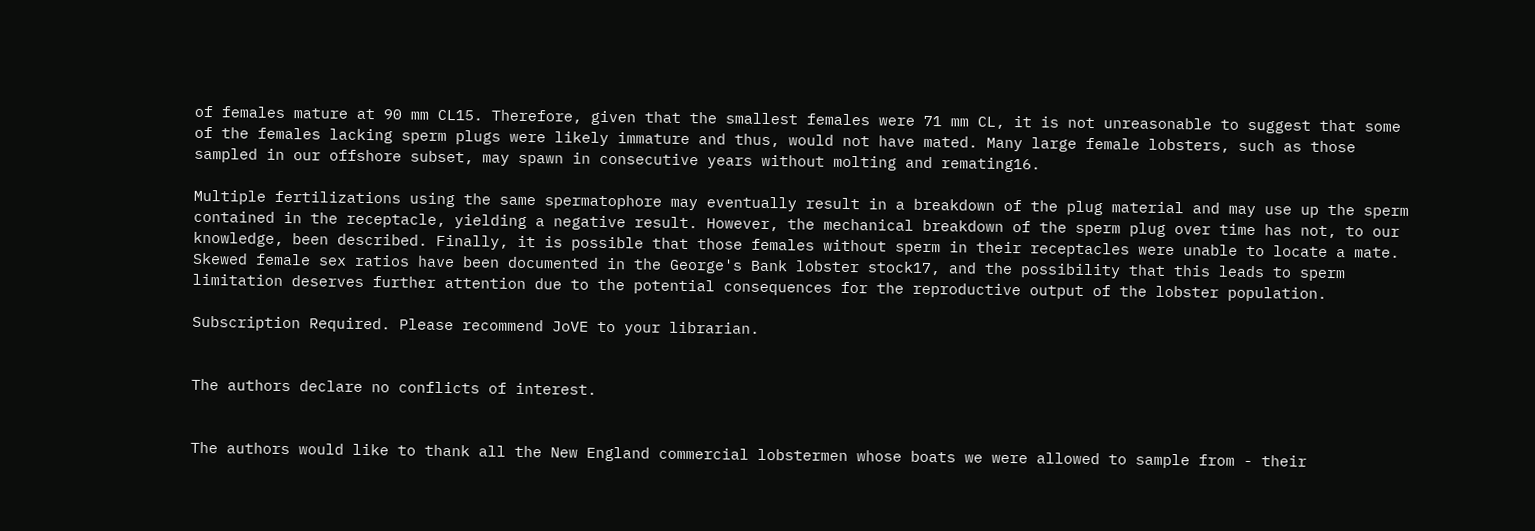of females mature at 90 mm CL15. Therefore, given that the smallest females were 71 mm CL, it is not unreasonable to suggest that some of the females lacking sperm plugs were likely immature and thus, would not have mated. Many large female lobsters, such as those sampled in our offshore subset, may spawn in consecutive years without molting and remating16.

Multiple fertilizations using the same spermatophore may eventually result in a breakdown of the plug material and may use up the sperm contained in the receptacle, yielding a negative result. However, the mechanical breakdown of the sperm plug over time has not, to our knowledge, been described. Finally, it is possible that those females without sperm in their receptacles were unable to locate a mate. Skewed female sex ratios have been documented in the George's Bank lobster stock17, and the possibility that this leads to sperm limitation deserves further attention due to the potential consequences for the reproductive output of the lobster population.

Subscription Required. Please recommend JoVE to your librarian.


The authors declare no conflicts of interest.


The authors would like to thank all the New England commercial lobstermen whose boats we were allowed to sample from - their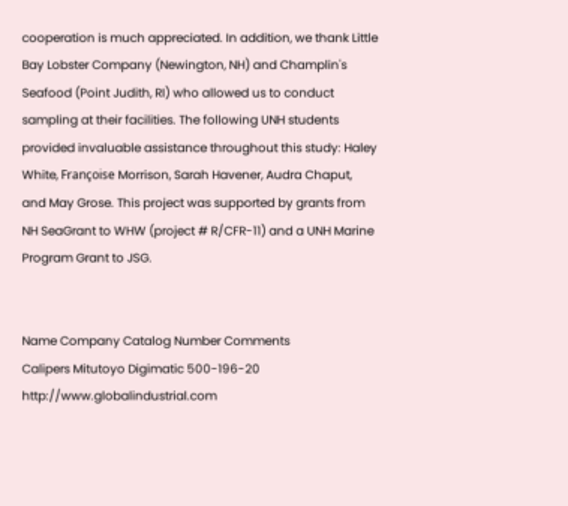cooperation is much appreciated. In addition, we thank Little Bay Lobster Company (Newington, NH) and Champlin's Seafood (Point Judith, RI) who allowed us to conduct sampling at their facilities. The following UNH students provided invaluable assistance throughout this study: Haley White, Françoise Morrison, Sarah Havener, Audra Chaput, and May Grose. This project was supported by grants from NH SeaGrant to WHW (project # R/CFR-11) and a UNH Marine Program Grant to JSG.


Name Company Catalog Number Comments
Calipers Mitutoyo Digimatic 500-196-20 http://www.globalindustrial.com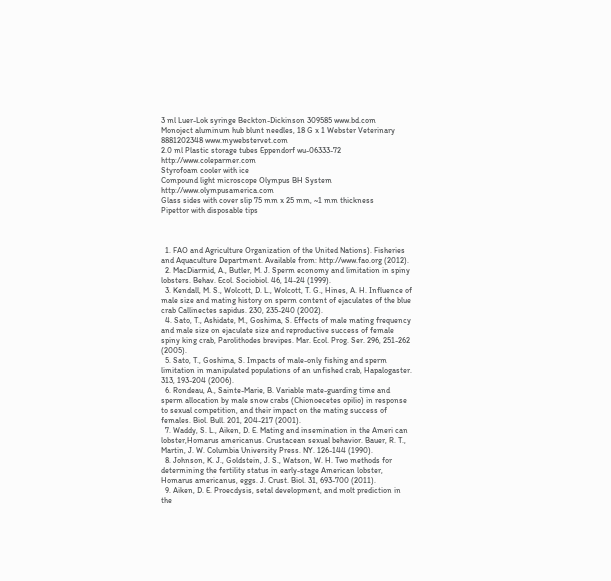3 ml Luer-Lok syringe Beckton-Dickinson 309585 www.bd.com
Monoject aluminum hub blunt needles, 18 G x 1 Webster Veterinary 8881202348 www.mywebstervet.com
2.0 ml Plastic storage tubes Eppendorf wu-06333-72 http://www.coleparmer.com
Styrofoam cooler with ice
Compound light microscope Olympus BH System http://www.olympusamerica.com
Glass sides with cover slip 75 mm x 25 mm, ~1 mm thickness
Pipettor with disposable tips



  1. FAO and Agriculture Organization of the United Nations). Fisheries and Aquaculture Department. Available from: http://www.fao.org (2012).
  2. MacDiarmid, A., Butler, M. J. Sperm economy and limitation in spiny lobsters. Behav. Ecol. Sociobiol. 46, 14-24 (1999).
  3. Kendall, M. S., Wolcott, D. L., Wolcott, T. G., Hines, A. H. Influence of male size and mating history on sperm content of ejaculates of the blue crab Callinectes sapidus. 230, 235-240 (2002).
  4. Sato, T., Ashidate, M., Goshima, S. Effects of male mating frequency and male size on ejaculate size and reproductive success of female spiny king crab, Parolithodes brevipes. Mar. Ecol. Prog. Ser. 296, 251-262 (2005).
  5. Sato, T., Goshima, S. Impacts of male-only fishing and sperm limitation in manipulated populations of an unfished crab, Hapalogaster. 313, 193-204 (2006).
  6. Rondeau, A., Sainte-Marie, B. Variable mate-guarding time and sperm allocation by male snow crabs (Chionoecetes opilio) in response to sexual competition, and their impact on the mating success of females. Biol. Bull. 201, 204-217 (2001).
  7. Waddy, S. L., Aiken, D. E. Mating and insemination in the Ameri can lobster,Homarus americanus. Crustacean sexual behavior. Bauer, R. T., Martin, J. W. Columbia University Press. NY. 126-144 (1990).
  8. Johnson, K. J., Goldstein, J. S., Watson, W. H. Two methods for determining the fertility status in early-stage American lobster, Homarus americanus, eggs. J. Crust. Biol. 31, 693-700 (2011).
  9. Aiken, D. E. Proecdysis, setal development, and molt prediction in the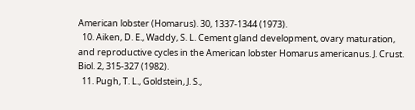American lobster (Homarus). 30, 1337-1344 (1973).
  10. Aiken, D. E., Waddy, S. L. Cement gland development, ovary maturation, and reproductive cycles in the American lobster Homarus americanus. J. Crust. Biol. 2, 315-327 (1982).
  11. Pugh, T. L., Goldstein, J. S.,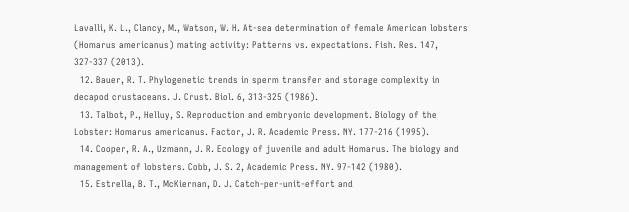Lavalli, K. L., Clancy, M., Watson, W. H. At-sea determination of female American lobsters (Homarus americanus) mating activity: Patterns vs. expectations. Fish. Res. 147, 327-337 (2013).
  12. Bauer, R. T. Phylogenetic trends in sperm transfer and storage complexity in decapod crustaceans. J. Crust. Biol. 6, 313-325 (1986).
  13. Talbot, P., Helluy, S. Reproduction and embryonic development. Biology of the Lobster: Homarus americanus. Factor, J. R. Academic Press. NY. 177-216 (1995).
  14. Cooper, R. A., Uzmann, J. R. Ecology of juvenile and adult Homarus. The biology and management of lobsters. Cobb, J. S. 2, Academic Press. NY. 97-142 (1980).
  15. Estrella, B. T., McKiernan, D. J. Catch-per-unit-effort and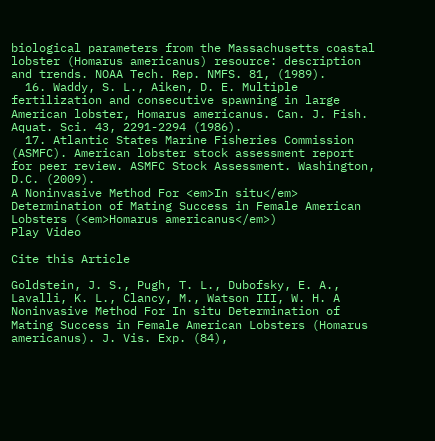biological parameters from the Massachusetts coastal lobster (Homarus americanus) resource: description and trends. NOAA Tech. Rep. NMFS. 81, (1989).
  16. Waddy, S. L., Aiken, D. E. Multiple fertilization and consecutive spawning in large American lobster, Homarus americanus. Can. J. Fish. Aquat. Sci. 43, 2291-2294 (1986).
  17. Atlantic States Marine Fisheries Commission (ASMFC). American lobster stock assessment report for peer review. ASMFC Stock Assessment. Washington, D.C. (2009).
A Noninvasive Method For <em>In situ</em> Determination of Mating Success in Female American Lobsters (<em>Homarus americanus</em>)
Play Video

Cite this Article

Goldstein, J. S., Pugh, T. L., Dubofsky, E. A., Lavalli, K. L., Clancy, M., Watson III, W. H. A Noninvasive Method For In situ Determination of Mating Success in Female American Lobsters (Homarus americanus). J. Vis. Exp. (84),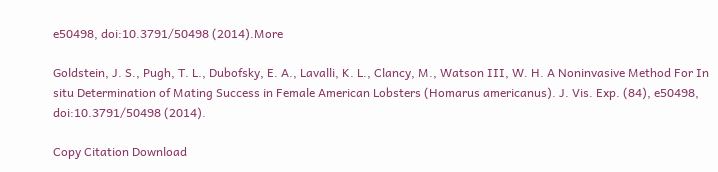e50498, doi:10.3791/50498 (2014).More

Goldstein, J. S., Pugh, T. L., Dubofsky, E. A., Lavalli, K. L., Clancy, M., Watson III, W. H. A Noninvasive Method For In situ Determination of Mating Success in Female American Lobsters (Homarus americanus). J. Vis. Exp. (84), e50498, doi:10.3791/50498 (2014).

Copy Citation Download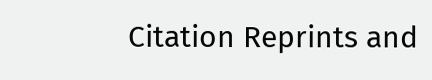Citation Reprints and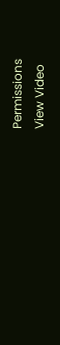Permissions
View Video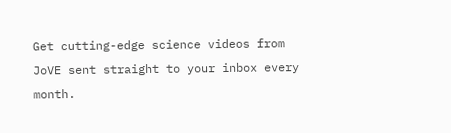Get cutting-edge science videos from JoVE sent straight to your inbox every month.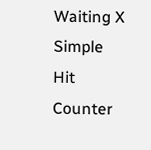Waiting X
Simple Hit Counter